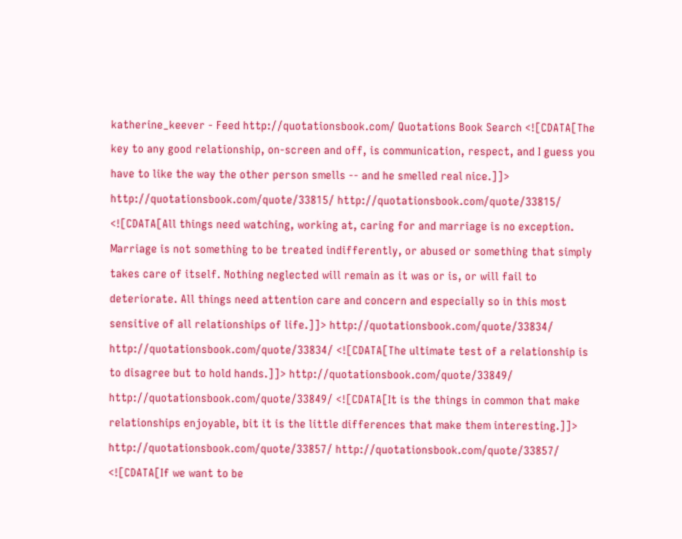katherine_keever - Feed http://quotationsbook.com/ Quotations Book Search <![CDATA[The key to any good relationship, on-screen and off, is communication, respect, and I guess you have to like the way the other person smells -- and he smelled real nice.]]> http://quotationsbook.com/quote/33815/ http://quotationsbook.com/quote/33815/ <![CDATA[All things need watching, working at, caring for and marriage is no exception. Marriage is not something to be treated indifferently, or abused or something that simply takes care of itself. Nothing neglected will remain as it was or is, or will fail to deteriorate. All things need attention care and concern and especially so in this most sensitive of all relationships of life.]]> http://quotationsbook.com/quote/33834/ http://quotationsbook.com/quote/33834/ <![CDATA[The ultimate test of a relationship is to disagree but to hold hands.]]> http://quotationsbook.com/quote/33849/ http://quotationsbook.com/quote/33849/ <![CDATA[It is the things in common that make relationships enjoyable, bit it is the little differences that make them interesting.]]> http://quotationsbook.com/quote/33857/ http://quotationsbook.com/quote/33857/ <![CDATA[If we want to be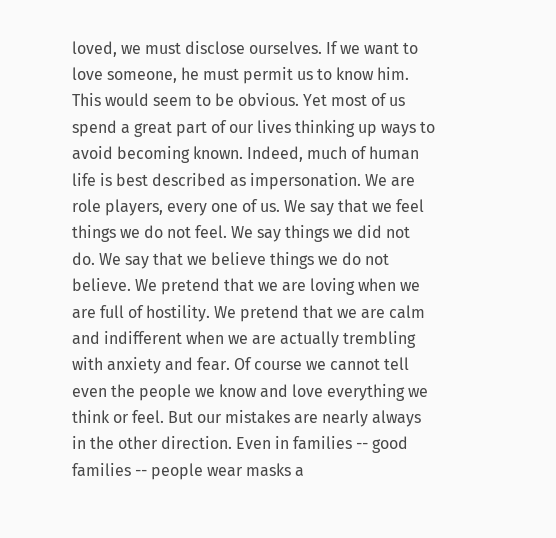loved, we must disclose ourselves. If we want to love someone, he must permit us to know him. This would seem to be obvious. Yet most of us spend a great part of our lives thinking up ways to avoid becoming known. Indeed, much of human life is best described as impersonation. We are role players, every one of us. We say that we feel things we do not feel. We say things we did not do. We say that we believe things we do not believe. We pretend that we are loving when we are full of hostility. We pretend that we are calm and indifferent when we are actually trembling with anxiety and fear. Of course we cannot tell even the people we know and love everything we think or feel. But our mistakes are nearly always in the other direction. Even in families -- good families -- people wear masks a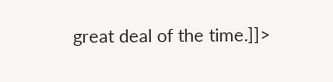great deal of the time.]]>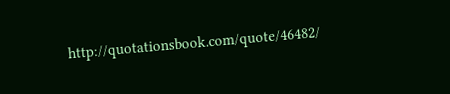http://quotationsbook.com/quote/46482/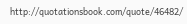http://quotationsbook.com/quote/46482/